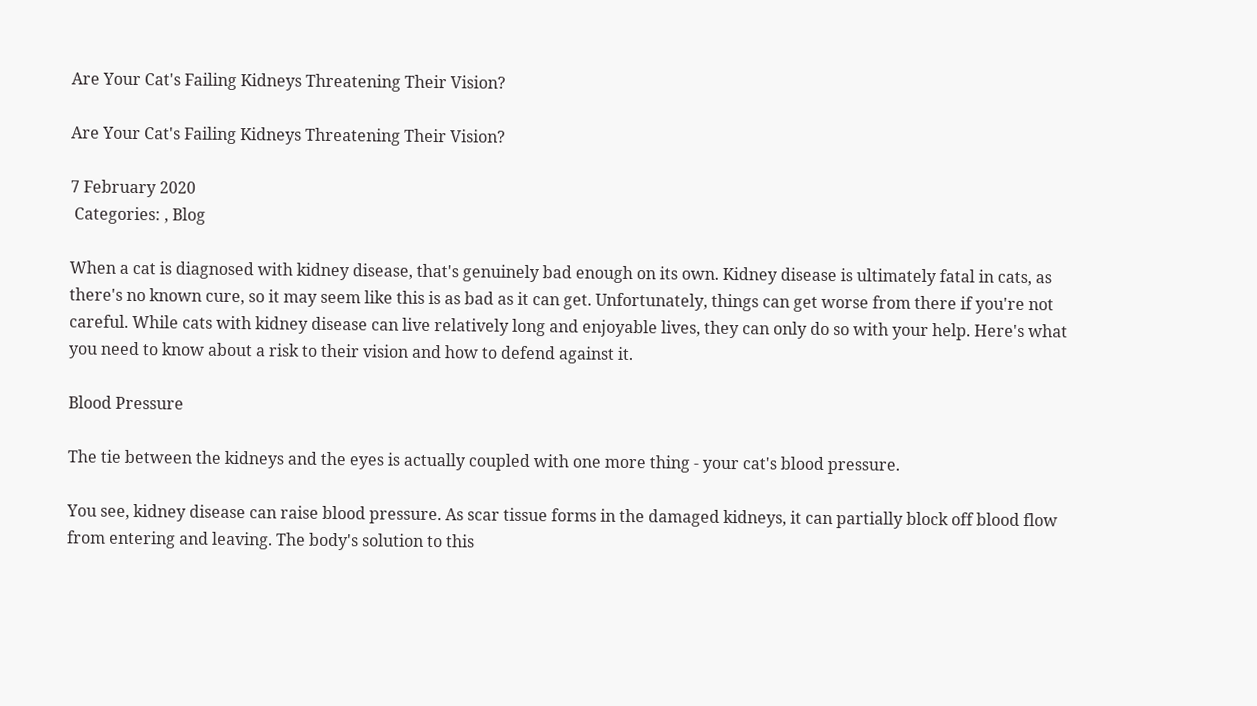Are Your Cat's Failing Kidneys Threatening Their Vision?

Are Your Cat's Failing Kidneys Threatening Their Vision?

7 February 2020
 Categories: , Blog

When a cat is diagnosed with kidney disease, that's genuinely bad enough on its own. Kidney disease is ultimately fatal in cats, as there's no known cure, so it may seem like this is as bad as it can get. Unfortunately, things can get worse from there if you're not careful. While cats with kidney disease can live relatively long and enjoyable lives, they can only do so with your help. Here's what you need to know about a risk to their vision and how to defend against it.

Blood Pressure

The tie between the kidneys and the eyes is actually coupled with one more thing - your cat's blood pressure.

You see, kidney disease can raise blood pressure. As scar tissue forms in the damaged kidneys, it can partially block off blood flow from entering and leaving. The body's solution to this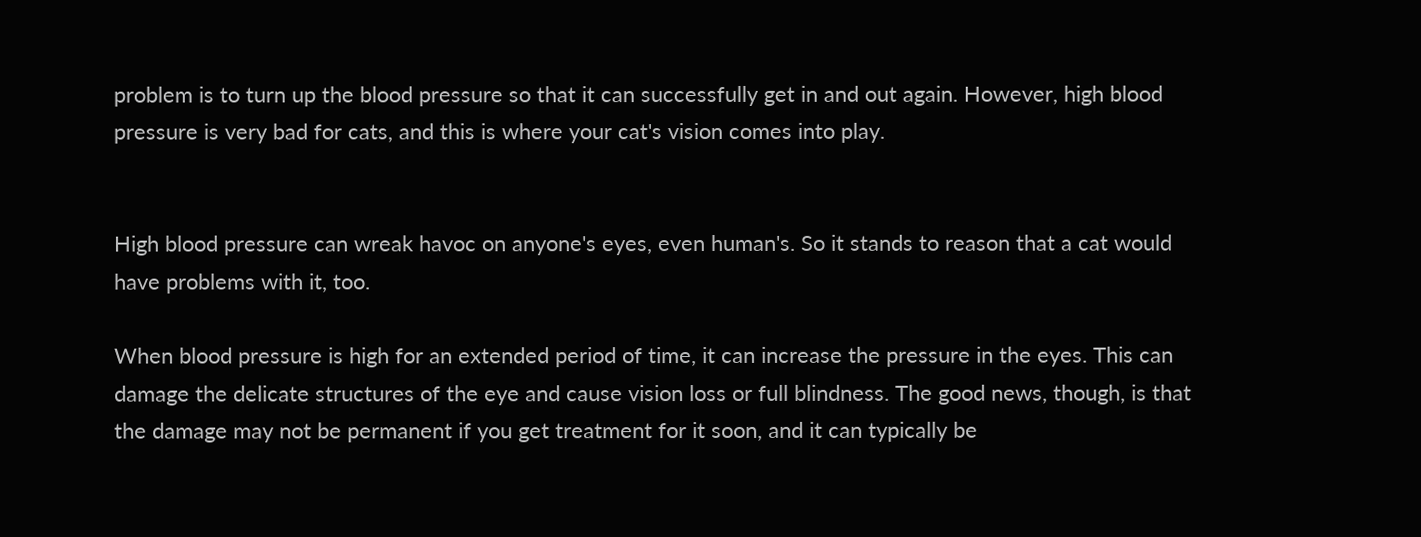problem is to turn up the blood pressure so that it can successfully get in and out again. However, high blood pressure is very bad for cats, and this is where your cat's vision comes into play.


High blood pressure can wreak havoc on anyone's eyes, even human's. So it stands to reason that a cat would have problems with it, too.

When blood pressure is high for an extended period of time, it can increase the pressure in the eyes. This can damage the delicate structures of the eye and cause vision loss or full blindness. The good news, though, is that the damage may not be permanent if you get treatment for it soon, and it can typically be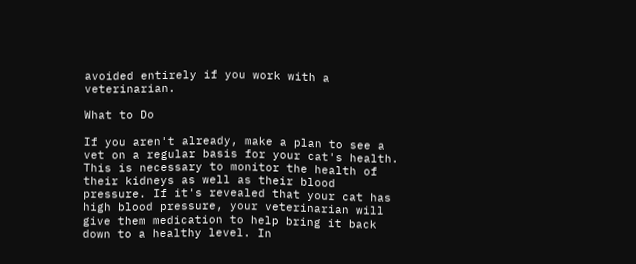avoided entirely if you work with a veterinarian.

What to Do

If you aren't already, make a plan to see a vet on a regular basis for your cat's health. This is necessary to monitor the health of their kidneys as well as their blood pressure. If it's revealed that your cat has high blood pressure, your veterinarian will give them medication to help bring it back down to a healthy level. In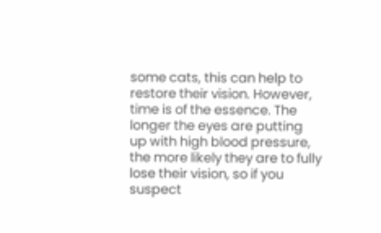some cats, this can help to restore their vision. However, time is of the essence. The longer the eyes are putting up with high blood pressure, the more likely they are to fully lose their vision, so if you suspect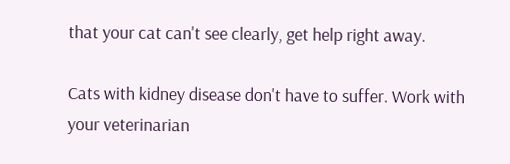that your cat can't see clearly, get help right away.

Cats with kidney disease don't have to suffer. Work with your veterinarian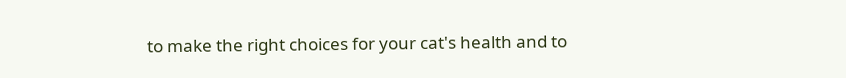to make the right choices for your cat's health and to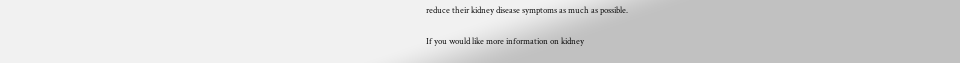reduce their kidney disease symptoms as much as possible.

If you would like more information on kidney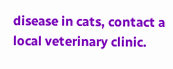disease in cats, contact a local veterinary clinic.